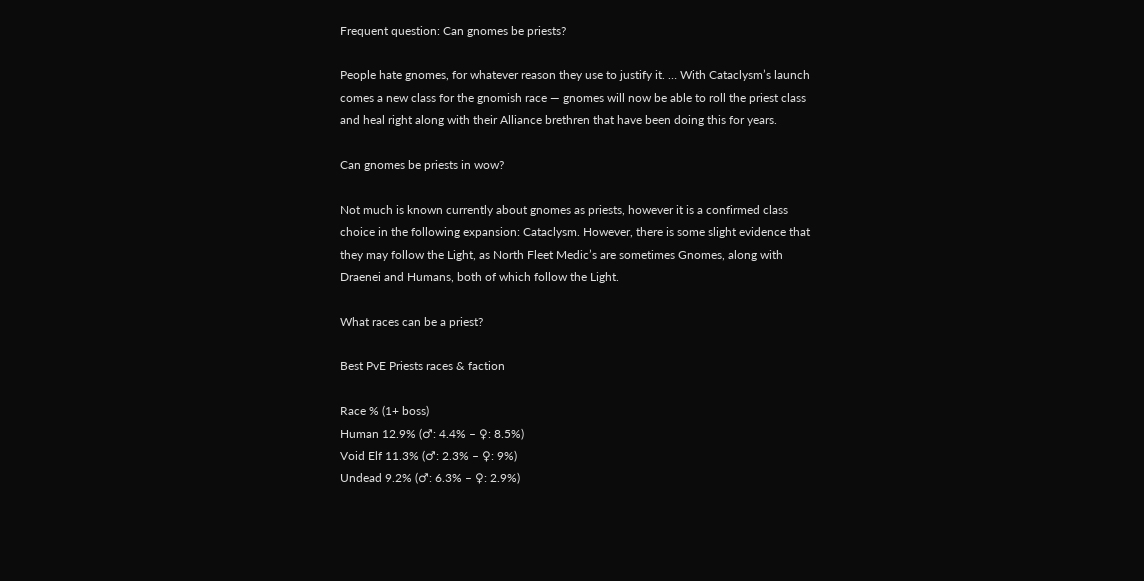Frequent question: Can gnomes be priests?

People hate gnomes, for whatever reason they use to justify it. … With Cataclysm’s launch comes a new class for the gnomish race — gnomes will now be able to roll the priest class and heal right along with their Alliance brethren that have been doing this for years.

Can gnomes be priests in wow?

Not much is known currently about gnomes as priests, however it is a confirmed class choice in the following expansion: Cataclysm. However, there is some slight evidence that they may follow the Light, as North Fleet Medic’s are sometimes Gnomes, along with Draenei and Humans, both of which follow the Light.

What races can be a priest?

Best PvE Priests races & faction

Race % (1+ boss)
Human 12.9% (♂: 4.4% – ♀: 8.5%)
Void Elf 11.3% (♂: 2.3% – ♀: 9%)
Undead 9.2% (♂: 6.3% – ♀: 2.9%)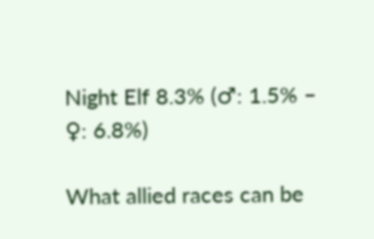Night Elf 8.3% (♂: 1.5% – ♀: 6.8%)

What allied races can be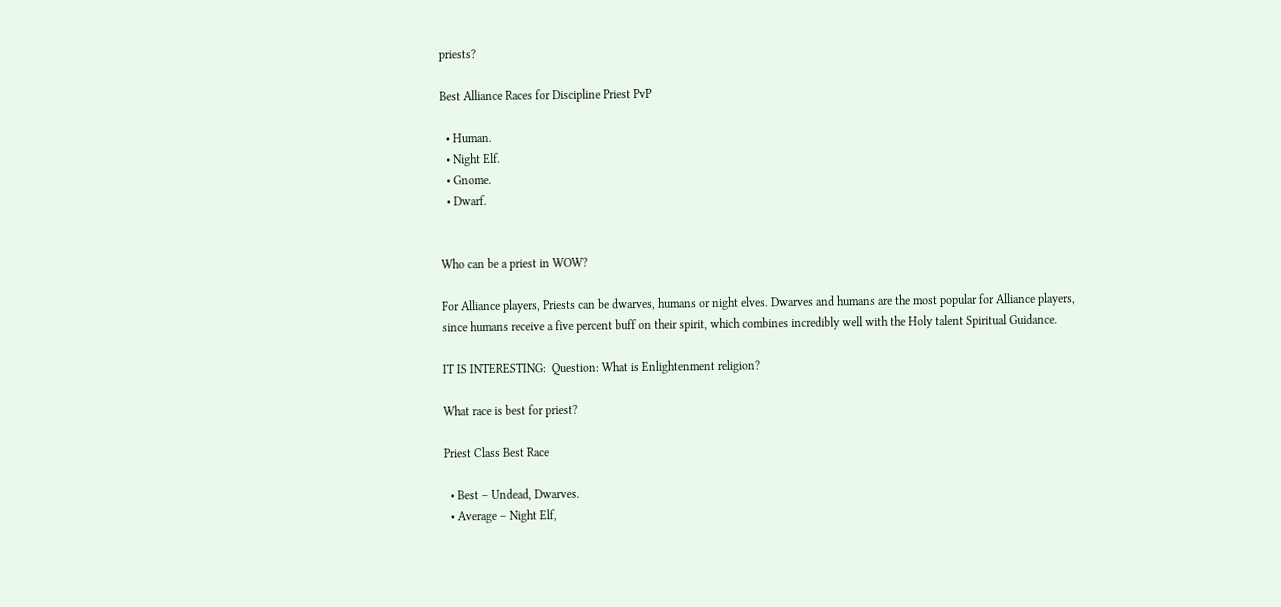priests?

Best Alliance Races for Discipline Priest PvP

  • Human.
  • Night Elf.
  • Gnome.
  • Dwarf.


Who can be a priest in WOW?

For Alliance players, Priests can be dwarves, humans or night elves. Dwarves and humans are the most popular for Alliance players, since humans receive a five percent buff on their spirit, which combines incredibly well with the Holy talent Spiritual Guidance.

IT IS INTERESTING:  Question: What is Enlightenment religion?

What race is best for priest?

Priest Class Best Race

  • Best – Undead, Dwarves.
  • Average – Night Elf,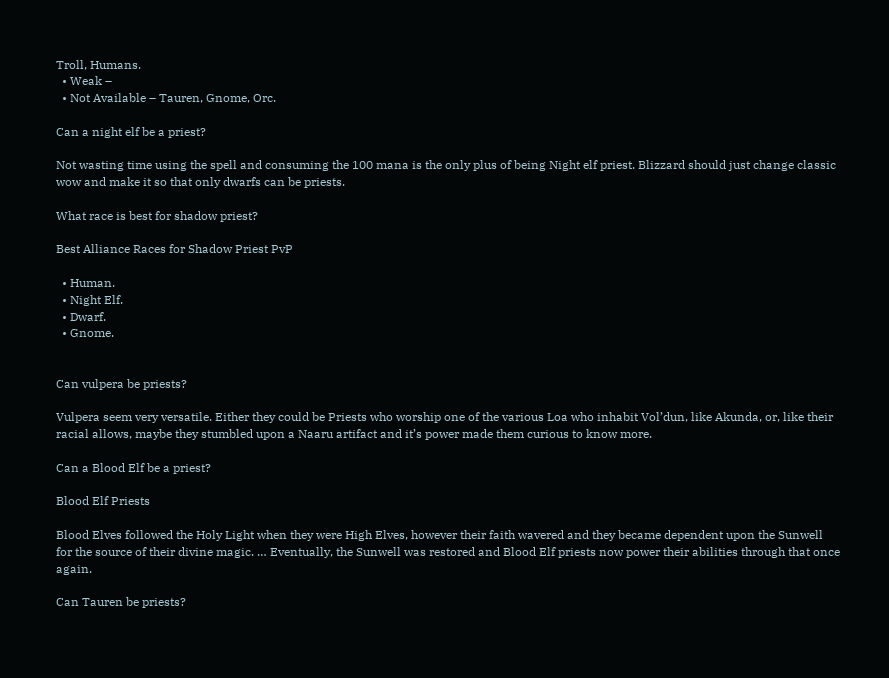Troll, Humans.
  • Weak –
  • Not Available – Tauren, Gnome, Orc.

Can a night elf be a priest?

Not wasting time using the spell and consuming the 100 mana is the only plus of being Night elf priest. Blizzard should just change classic wow and make it so that only dwarfs can be priests.

What race is best for shadow priest?

Best Alliance Races for Shadow Priest PvP

  • Human.
  • Night Elf.
  • Dwarf.
  • Gnome.


Can vulpera be priests?

Vulpera seem very versatile. Either they could be Priests who worship one of the various Loa who inhabit Vol’dun, like Akunda, or, like their racial allows, maybe they stumbled upon a Naaru artifact and it’s power made them curious to know more.

Can a Blood Elf be a priest?

Blood Elf Priests

Blood Elves followed the Holy Light when they were High Elves, however their faith wavered and they became dependent upon the Sunwell for the source of their divine magic. … Eventually, the Sunwell was restored and Blood Elf priests now power their abilities through that once again.

Can Tauren be priests?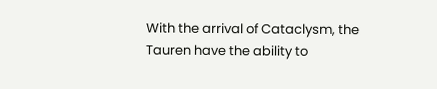With the arrival of Cataclysm, the Tauren have the ability to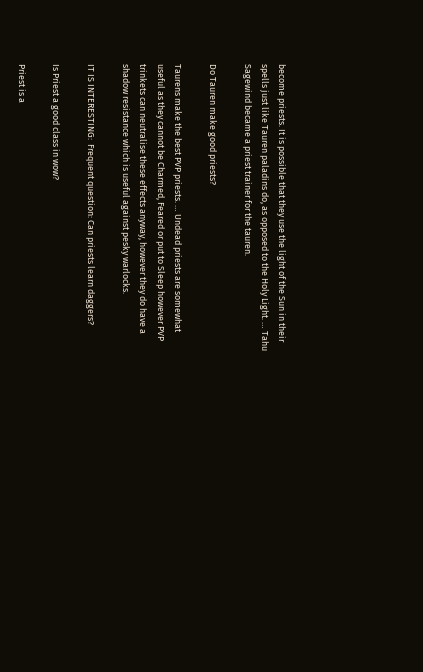become priests. It is possible that they use the light of the Sun in their spells just like Tauren paladins do, as opposed to the Holy Light. … Tahu Sagewind became a priest trainer for the tauren.

Do Tauren make good priests?

Taurens make the best PVP priests. … Undead priests are somewhat useful as they cannot be Charmed, Feared or put to Sleep however PVP trinkets can neutralise these effects anyway, however they do have a shadow resistance which is useful against pesky warlocks.

IT IS INTERESTING:  Frequent question: Can priests learn daggers?

Is Priest a good class in wow?

Priest is a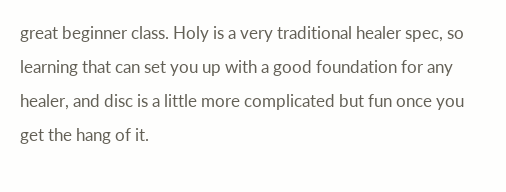great beginner class. Holy is a very traditional healer spec, so learning that can set you up with a good foundation for any healer, and disc is a little more complicated but fun once you get the hang of it.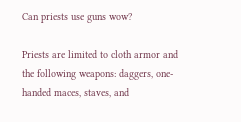Can priests use guns wow?

Priests are limited to cloth armor and the following weapons: daggers, one-handed maces, staves, and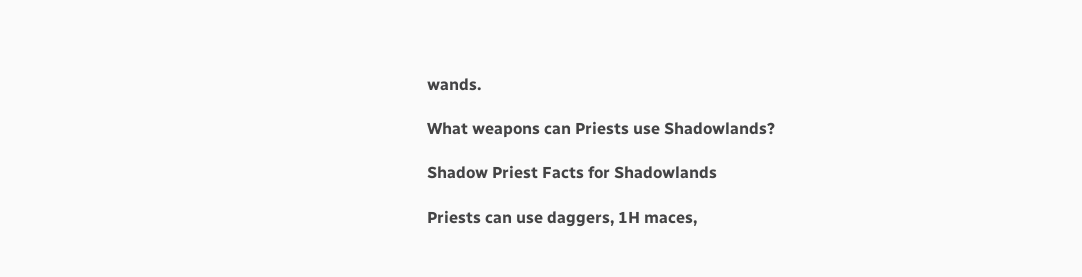wands.

What weapons can Priests use Shadowlands?

Shadow Priest Facts for Shadowlands

Priests can use daggers, 1H maces,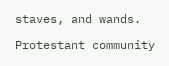staves, and wands.

Protestant community